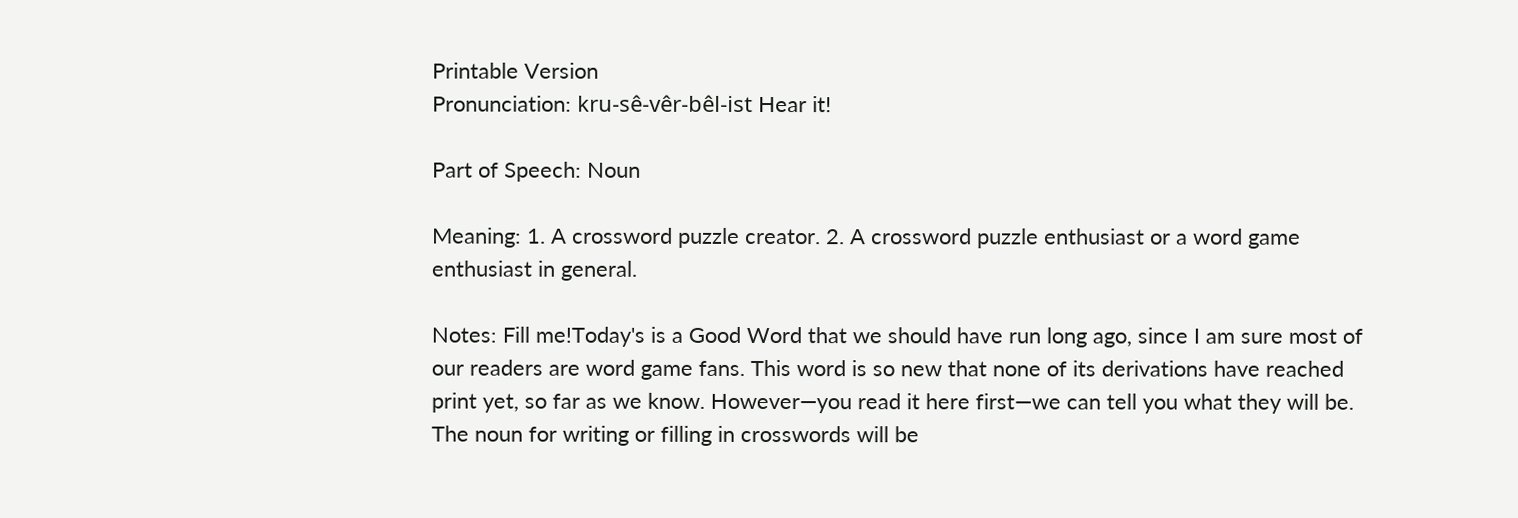Printable Version
Pronunciation: kru-sê-vêr-bêl-ist Hear it!

Part of Speech: Noun

Meaning: 1. A crossword puzzle creator. 2. A crossword puzzle enthusiast or a word game enthusiast in general.

Notes: Fill me!Today's is a Good Word that we should have run long ago, since I am sure most of our readers are word game fans. This word is so new that none of its derivations have reached print yet, so far as we know. However—you read it here first—we can tell you what they will be. The noun for writing or filling in crosswords will be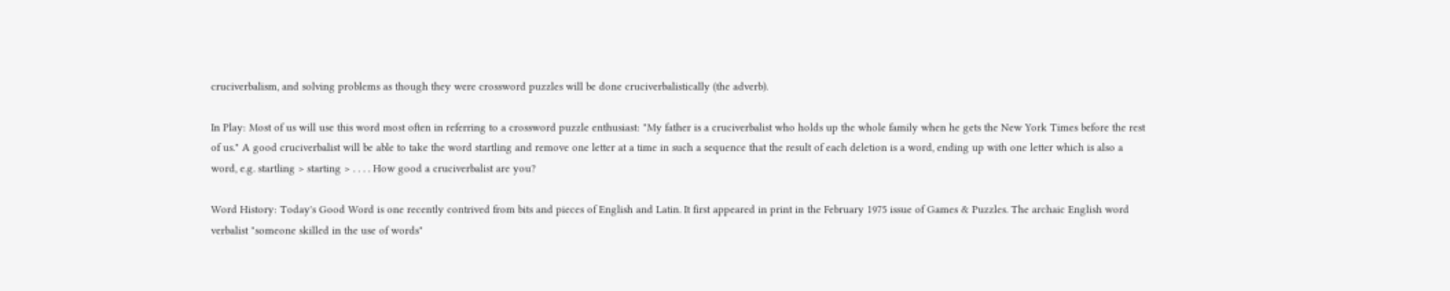cruciverbalism, and solving problems as though they were crossword puzzles will be done cruciverbalistically (the adverb).

In Play: Most of us will use this word most often in referring to a crossword puzzle enthusiast: "My father is a cruciverbalist who holds up the whole family when he gets the New York Times before the rest of us." A good cruciverbalist will be able to take the word startling and remove one letter at a time in such a sequence that the result of each deletion is a word, ending up with one letter which is also a word, e.g. startling > starting > . . . . How good a cruciverbalist are you?

Word History: Today's Good Word is one recently contrived from bits and pieces of English and Latin. It first appeared in print in the February 1975 issue of Games & Puzzles. The archaic English word verbalist "someone skilled in the use of words"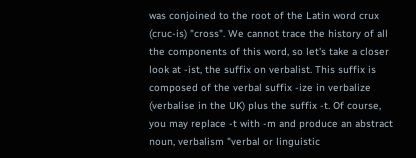was conjoined to the root of the Latin word crux (cruc-is) "cross". We cannot trace the history of all the components of this word, so let's take a closer look at -ist, the suffix on verbalist. This suffix is composed of the verbal suffix -ize in verbalize (verbalise in the UK) plus the suffix -t. Of course, you may replace -t with -m and produce an abstract noun, verbalism "verbal or linguistic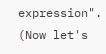expression". (Now let's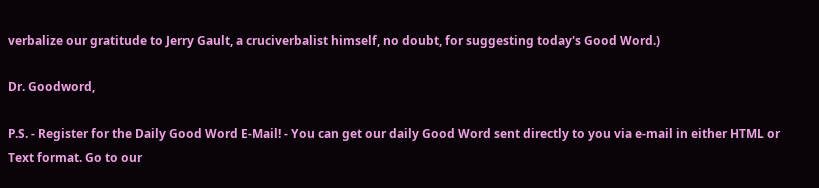verbalize our gratitude to Jerry Gault, a cruciverbalist himself, no doubt, for suggesting today's Good Word.)

Dr. Goodword,

P.S. - Register for the Daily Good Word E-Mail! - You can get our daily Good Word sent directly to you via e-mail in either HTML or Text format. Go to our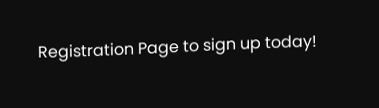Registration Page to sign up today!